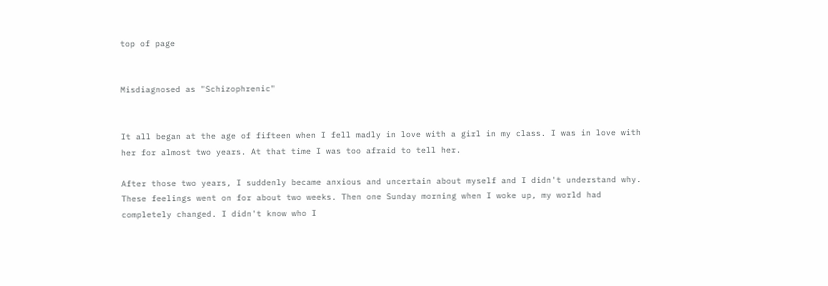top of page


Misdiagnosed as "Schizophrenic"


It all began at the age of fifteen when I fell madly in love with a girl in my class. I was in love with her for almost two years. At that time I was too afraid to tell her.

After those two years, I suddenly became anxious and uncertain about myself and I didn't understand why. These feelings went on for about two weeks. Then one Sunday morning when I woke up, my world had completely changed. I didn't know who I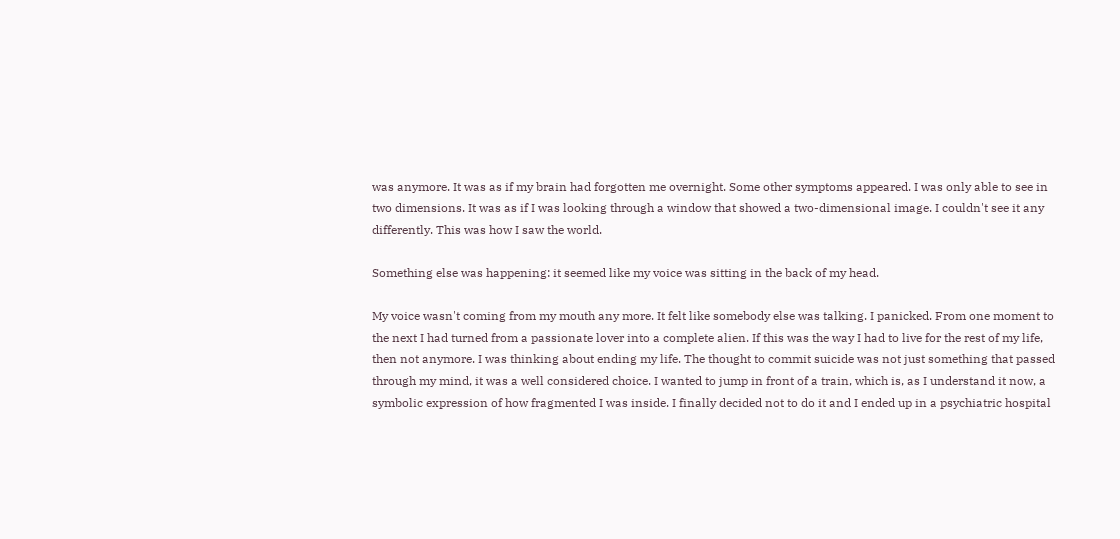was anymore. It was as if my brain had forgotten me overnight. Some other symptoms appeared. I was only able to see in two dimensions. It was as if I was looking through a window that showed a two-dimensional image. I couldn't see it any differently. This was how I saw the world.

Something else was happening: it seemed like my voice was sitting in the back of my head.

My voice wasn't coming from my mouth any more. It felt like somebody else was talking. I panicked. From one moment to the next I had turned from a passionate lover into a complete alien. If this was the way I had to live for the rest of my life, then not anymore. I was thinking about ending my life. The thought to commit suicide was not just something that passed through my mind, it was a well considered choice. I wanted to jump in front of a train, which is, as I understand it now, a symbolic expression of how fragmented I was inside. I finally decided not to do it and I ended up in a psychiatric hospital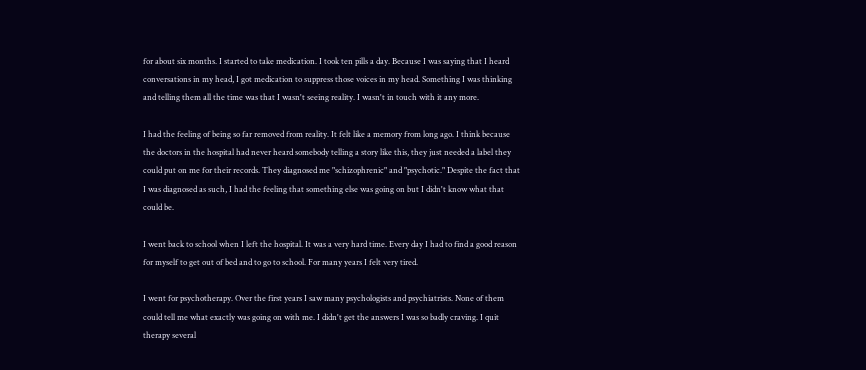for about six months. I started to take medication. I took ten pills a day. Because I was saying that I heard conversations in my head, I got medication to suppress those voices in my head. Something I was thinking and telling them all the time was that I wasn't seeing reality. I wasn't in touch with it any more.

I had the feeling of being so far removed from reality. It felt like a memory from long ago. I think because the doctors in the hospital had never heard somebody telling a story like this, they just needed a label they could put on me for their records. They diagnosed me "schizophrenic" and "psychotic." Despite the fact that I was diagnosed as such, I had the feeling that something else was going on but I didn't know what that could be.

I went back to school when I left the hospital. It was a very hard time. Every day I had to find a good reason for myself to get out of bed and to go to school. For many years I felt very tired.

I went for psychotherapy. Over the first years I saw many psychologists and psychiatrists. None of them could tell me what exactly was going on with me. I didn't get the answers I was so badly craving. I quit therapy several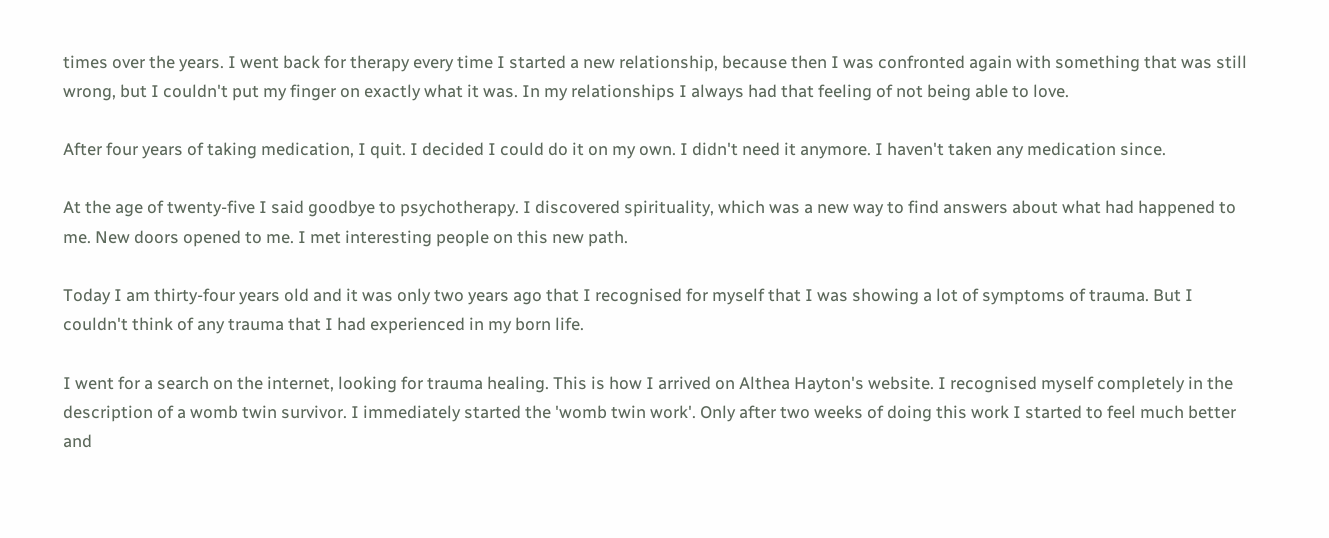times over the years. I went back for therapy every time I started a new relationship, because then I was confronted again with something that was still wrong, but I couldn't put my finger on exactly what it was. In my relationships I always had that feeling of not being able to love.

After four years of taking medication, I quit. I decided I could do it on my own. I didn't need it anymore. I haven't taken any medication since.

At the age of twenty-five I said goodbye to psychotherapy. I discovered spirituality, which was a new way to find answers about what had happened to me. New doors opened to me. I met interesting people on this new path.

Today I am thirty-four years old and it was only two years ago that I recognised for myself that I was showing a lot of symptoms of trauma. But I couldn't think of any trauma that I had experienced in my born life.

I went for a search on the internet, looking for trauma healing. This is how I arrived on Althea Hayton's website. I recognised myself completely in the description of a womb twin survivor. I immediately started the 'womb twin work'. Only after two weeks of doing this work I started to feel much better and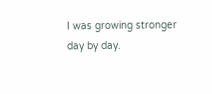I was growing stronger day by day.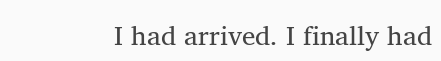I had arrived. I finally had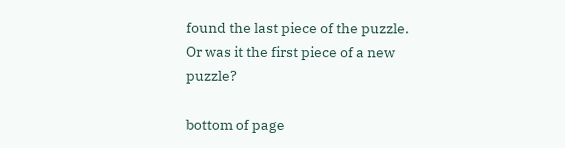found the last piece of the puzzle. Or was it the first piece of a new puzzle?

bottom of page